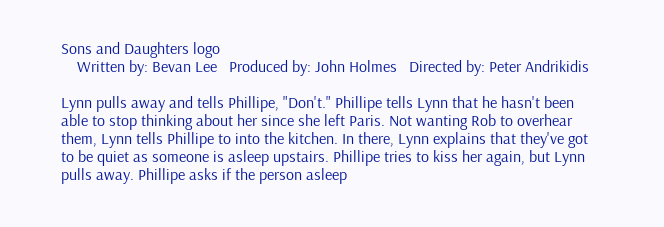Sons and Daughters logo
    Written by: Bevan Lee   Produced by: John Holmes   Directed by: Peter Andrikidis

Lynn pulls away and tells Phillipe, "Don't." Phillipe tells Lynn that he hasn't been able to stop thinking about her since she left Paris. Not wanting Rob to overhear them, Lynn tells Phillipe to into the kitchen. In there, Lynn explains that they've got to be quiet as someone is asleep upstairs. Phillipe tries to kiss her again, but Lynn pulls away. Phillipe asks if the person asleep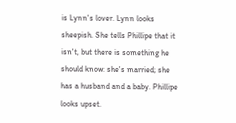is Lynn's lover. Lynn looks sheepish. She tells Phillipe that it isn't, but there is something he should know: she's married; she has a husband and a baby. Phillipe looks upset.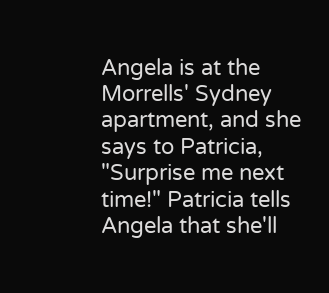Angela is at the Morrells' Sydney apartment, and she says to Patricia, "Surprise me next time!" Patricia tells Angela that she'll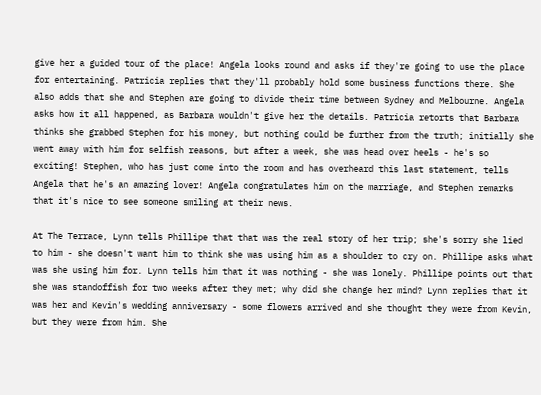give her a guided tour of the place! Angela looks round and asks if they're going to use the place for entertaining. Patricia replies that they'll probably hold some business functions there. She also adds that she and Stephen are going to divide their time between Sydney and Melbourne. Angela asks how it all happened, as Barbara wouldn't give her the details. Patricia retorts that Barbara thinks she grabbed Stephen for his money, but nothing could be further from the truth; initially she went away with him for selfish reasons, but after a week, she was head over heels - he's so exciting! Stephen, who has just come into the room and has overheard this last statement, tells Angela that he's an amazing lover! Angela congratulates him on the marriage, and Stephen remarks that it's nice to see someone smiling at their news.

At The Terrace, Lynn tells Phillipe that that was the real story of her trip; she's sorry she lied to him - she doesn't want him to think she was using him as a shoulder to cry on. Phillipe asks what was she using him for. Lynn tells him that it was nothing - she was lonely. Phillipe points out that she was standoffish for two weeks after they met; why did she change her mind? Lynn replies that it was her and Kevin's wedding anniversary - some flowers arrived and she thought they were from Kevin, but they were from him. She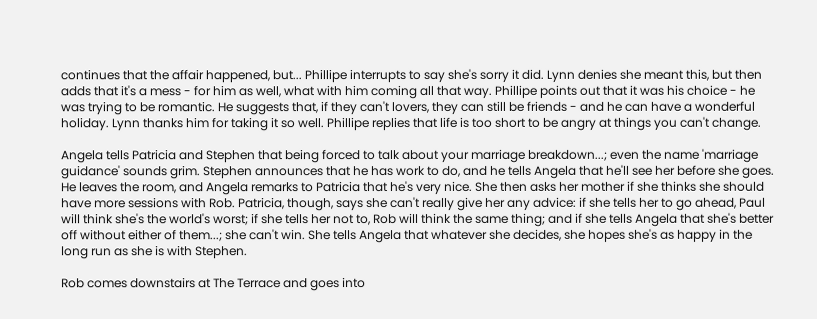continues that the affair happened, but... Phillipe interrupts to say she's sorry it did. Lynn denies she meant this, but then adds that it's a mess - for him as well, what with him coming all that way. Phillipe points out that it was his choice - he was trying to be romantic. He suggests that, if they can't lovers, they can still be friends - and he can have a wonderful holiday. Lynn thanks him for taking it so well. Phillipe replies that life is too short to be angry at things you can't change.

Angela tells Patricia and Stephen that being forced to talk about your marriage breakdown...; even the name 'marriage guidance' sounds grim. Stephen announces that he has work to do, and he tells Angela that he'll see her before she goes. He leaves the room, and Angela remarks to Patricia that he's very nice. She then asks her mother if she thinks she should have more sessions with Rob. Patricia, though, says she can't really give her any advice: if she tells her to go ahead, Paul will think she's the world's worst; if she tells her not to, Rob will think the same thing; and if she tells Angela that she's better off without either of them...; she can't win. She tells Angela that whatever she decides, she hopes she's as happy in the long run as she is with Stephen.

Rob comes downstairs at The Terrace and goes into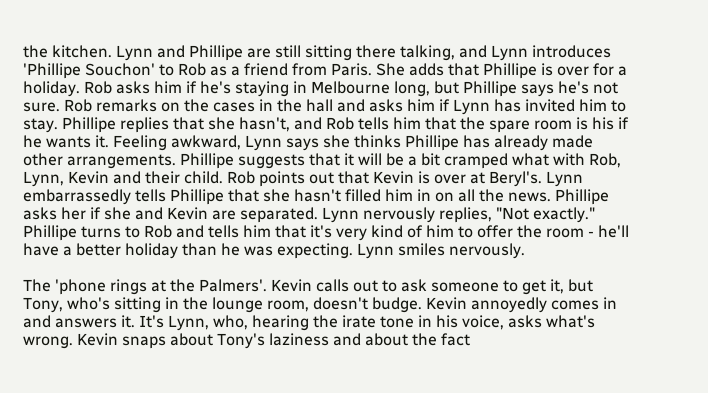the kitchen. Lynn and Phillipe are still sitting there talking, and Lynn introduces 'Phillipe Souchon' to Rob as a friend from Paris. She adds that Phillipe is over for a holiday. Rob asks him if he's staying in Melbourne long, but Phillipe says he's not sure. Rob remarks on the cases in the hall and asks him if Lynn has invited him to stay. Phillipe replies that she hasn't, and Rob tells him that the spare room is his if he wants it. Feeling awkward, Lynn says she thinks Phillipe has already made other arrangements. Phillipe suggests that it will be a bit cramped what with Rob, Lynn, Kevin and their child. Rob points out that Kevin is over at Beryl's. Lynn embarrassedly tells Phillipe that she hasn't filled him in on all the news. Phillipe asks her if she and Kevin are separated. Lynn nervously replies, "Not exactly." Phillipe turns to Rob and tells him that it's very kind of him to offer the room - he'll have a better holiday than he was expecting. Lynn smiles nervously.

The 'phone rings at the Palmers'. Kevin calls out to ask someone to get it, but Tony, who's sitting in the lounge room, doesn't budge. Kevin annoyedly comes in and answers it. It's Lynn, who, hearing the irate tone in his voice, asks what's wrong. Kevin snaps about Tony's laziness and about the fact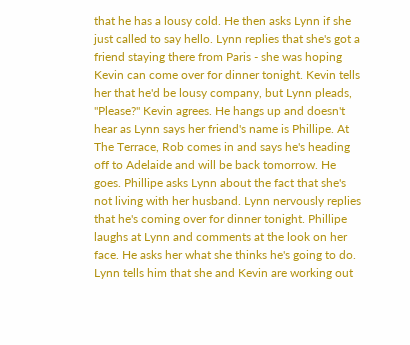that he has a lousy cold. He then asks Lynn if she just called to say hello. Lynn replies that she's got a friend staying there from Paris - she was hoping Kevin can come over for dinner tonight. Kevin tells her that he'd be lousy company, but Lynn pleads, "Please?" Kevin agrees. He hangs up and doesn't hear as Lynn says her friend's name is Phillipe. At The Terrace, Rob comes in and says he's heading off to Adelaide and will be back tomorrow. He goes. Phillipe asks Lynn about the fact that she's not living with her husband. Lynn nervously replies that he's coming over for dinner tonight. Phillipe laughs at Lynn and comments at the look on her face. He asks her what she thinks he's going to do. Lynn tells him that she and Kevin are working out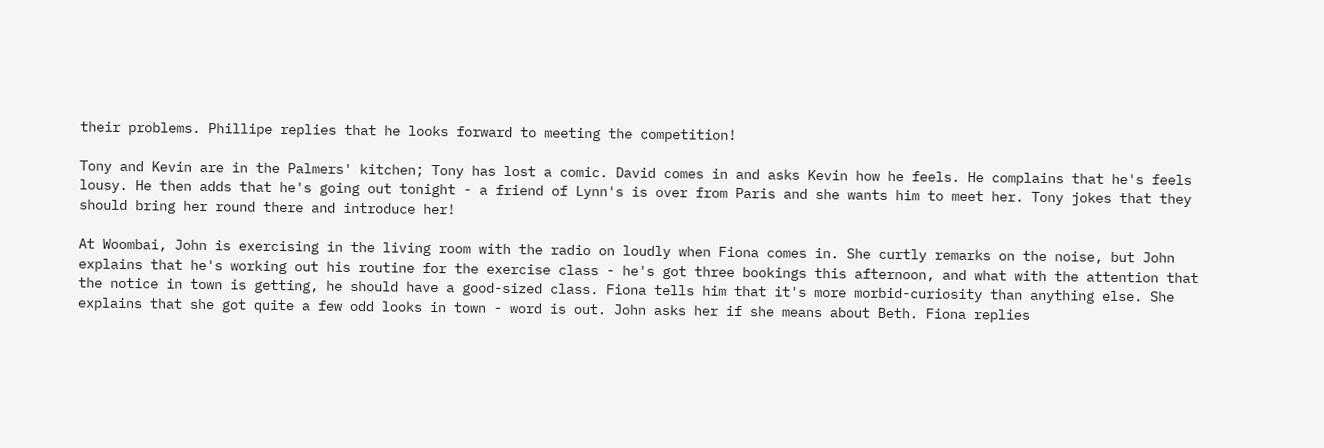their problems. Phillipe replies that he looks forward to meeting the competition!

Tony and Kevin are in the Palmers' kitchen; Tony has lost a comic. David comes in and asks Kevin how he feels. He complains that he's feels lousy. He then adds that he's going out tonight - a friend of Lynn's is over from Paris and she wants him to meet her. Tony jokes that they should bring her round there and introduce her!

At Woombai, John is exercising in the living room with the radio on loudly when Fiona comes in. She curtly remarks on the noise, but John explains that he's working out his routine for the exercise class - he's got three bookings this afternoon, and what with the attention that the notice in town is getting, he should have a good-sized class. Fiona tells him that it's more morbid-curiosity than anything else. She explains that she got quite a few odd looks in town - word is out. John asks her if she means about Beth. Fiona replies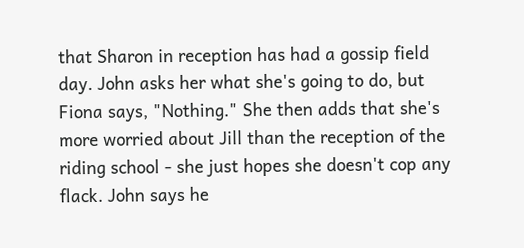that Sharon in reception has had a gossip field day. John asks her what she's going to do, but Fiona says, "Nothing." She then adds that she's more worried about Jill than the reception of the riding school - she just hopes she doesn't cop any flack. John says he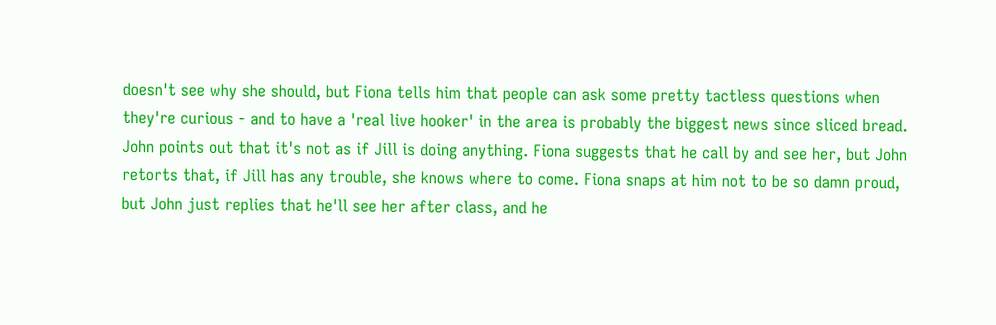doesn't see why she should, but Fiona tells him that people can ask some pretty tactless questions when they're curious - and to have a 'real live hooker' in the area is probably the biggest news since sliced bread. John points out that it's not as if Jill is doing anything. Fiona suggests that he call by and see her, but John retorts that, if Jill has any trouble, she knows where to come. Fiona snaps at him not to be so damn proud, but John just replies that he'll see her after class, and he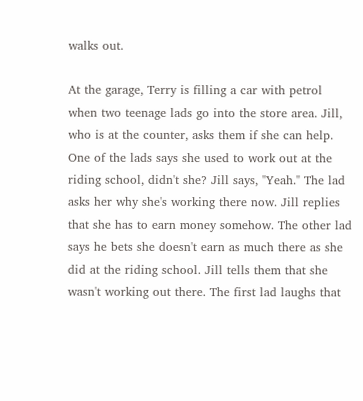walks out.

At the garage, Terry is filling a car with petrol when two teenage lads go into the store area. Jill, who is at the counter, asks them if she can help. One of the lads says she used to work out at the riding school, didn't she? Jill says, "Yeah." The lad asks her why she's working there now. Jill replies that she has to earn money somehow. The other lad says he bets she doesn't earn as much there as she did at the riding school. Jill tells them that she wasn't working out there. The first lad laughs that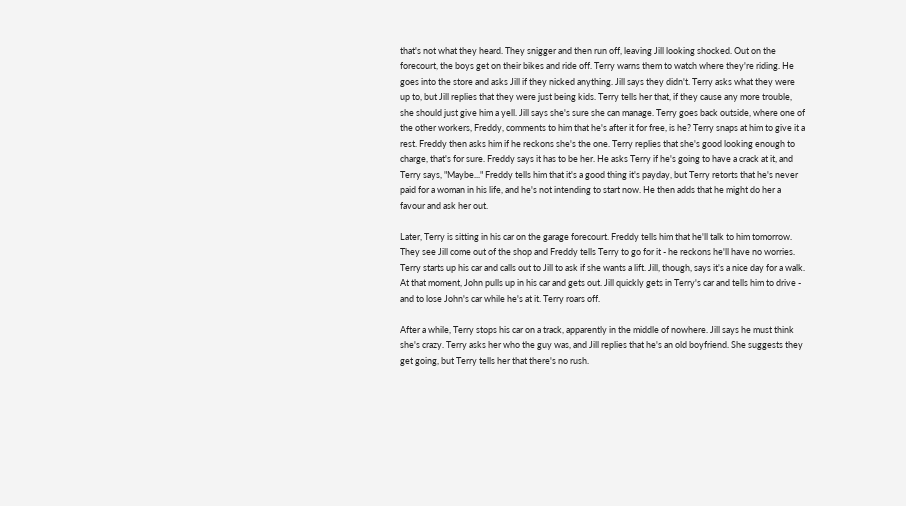that's not what they heard. They snigger and then run off, leaving Jill looking shocked. Out on the forecourt, the boys get on their bikes and ride off. Terry warns them to watch where they're riding. He goes into the store and asks Jill if they nicked anything. Jill says they didn't. Terry asks what they were up to, but Jill replies that they were just being kids. Terry tells her that, if they cause any more trouble, she should just give him a yell. Jill says she's sure she can manage. Terry goes back outside, where one of the other workers, Freddy, comments to him that he's after it for free, is he? Terry snaps at him to give it a rest. Freddy then asks him if he reckons she's the one. Terry replies that she's good looking enough to charge, that's for sure. Freddy says it has to be her. He asks Terry if he's going to have a crack at it, and Terry says, "Maybe..." Freddy tells him that it's a good thing it's payday, but Terry retorts that he's never paid for a woman in his life, and he's not intending to start now. He then adds that he might do her a favour and ask her out.

Later, Terry is sitting in his car on the garage forecourt. Freddy tells him that he'll talk to him tomorrow. They see Jill come out of the shop and Freddy tells Terry to go for it - he reckons he'll have no worries. Terry starts up his car and calls out to Jill to ask if she wants a lift. Jill, though, says it's a nice day for a walk. At that moment, John pulls up in his car and gets out. Jill quickly gets in Terry's car and tells him to drive - and to lose John's car while he's at it. Terry roars off.

After a while, Terry stops his car on a track, apparently in the middle of nowhere. Jill says he must think she's crazy. Terry asks her who the guy was, and Jill replies that he's an old boyfriend. She suggests they get going, but Terry tells her that there's no rush.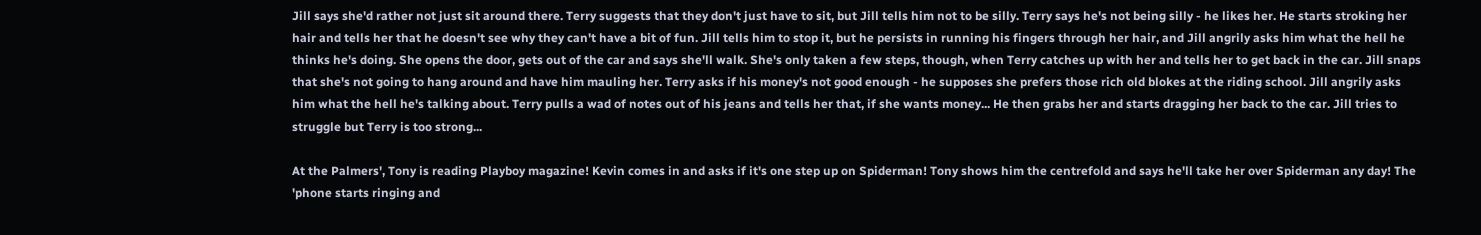Jill says she'd rather not just sit around there. Terry suggests that they don't just have to sit, but Jill tells him not to be silly. Terry says he's not being silly - he likes her. He starts stroking her hair and tells her that he doesn't see why they can't have a bit of fun. Jill tells him to stop it, but he persists in running his fingers through her hair, and Jill angrily asks him what the hell he thinks he's doing. She opens the door, gets out of the car and says she'll walk. She's only taken a few steps, though, when Terry catches up with her and tells her to get back in the car. Jill snaps that she's not going to hang around and have him mauling her. Terry asks if his money's not good enough - he supposes she prefers those rich old blokes at the riding school. Jill angrily asks him what the hell he's talking about. Terry pulls a wad of notes out of his jeans and tells her that, if she wants money... He then grabs her and starts dragging her back to the car. Jill tries to struggle but Terry is too strong...

At the Palmers', Tony is reading Playboy magazine! Kevin comes in and asks if it's one step up on Spiderman! Tony shows him the centrefold and says he'll take her over Spiderman any day! The 'phone starts ringing and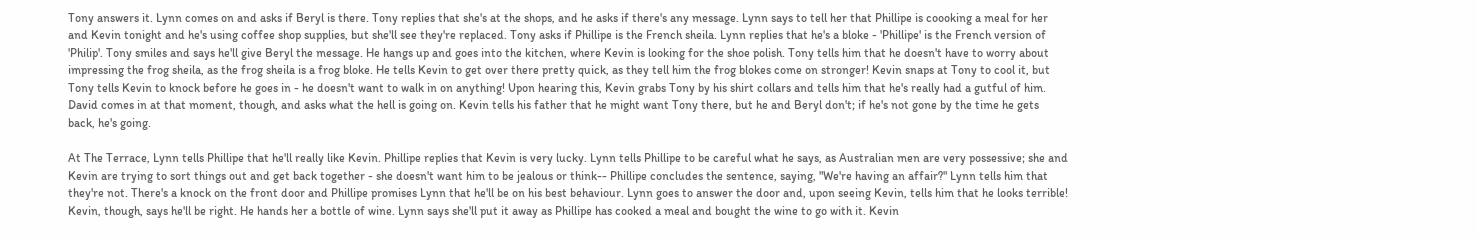Tony answers it. Lynn comes on and asks if Beryl is there. Tony replies that she's at the shops, and he asks if there's any message. Lynn says to tell her that Phillipe is coooking a meal for her and Kevin tonight and he's using coffee shop supplies, but she'll see they're replaced. Tony asks if Phillipe is the French sheila. Lynn replies that he's a bloke - 'Phillipe' is the French version of 'Philip'. Tony smiles and says he'll give Beryl the message. He hangs up and goes into the kitchen, where Kevin is looking for the shoe polish. Tony tells him that he doesn't have to worry about impressing the frog sheila, as the frog sheila is a frog bloke. He tells Kevin to get over there pretty quick, as they tell him the frog blokes come on stronger! Kevin snaps at Tony to cool it, but Tony tells Kevin to knock before he goes in - he doesn't want to walk in on anything! Upon hearing this, Kevin grabs Tony by his shirt collars and tells him that he's really had a gutful of him. David comes in at that moment, though, and asks what the hell is going on. Kevin tells his father that he might want Tony there, but he and Beryl don't; if he's not gone by the time he gets back, he's going.

At The Terrace, Lynn tells Phillipe that he'll really like Kevin. Phillipe replies that Kevin is very lucky. Lynn tells Phillipe to be careful what he says, as Australian men are very possessive; she and Kevin are trying to sort things out and get back together - she doesn't want him to be jealous or think-- Phillipe concludes the sentence, saying, "We're having an affair?" Lynn tells him that they're not. There's a knock on the front door and Phillipe promises Lynn that he'll be on his best behaviour. Lynn goes to answer the door and, upon seeing Kevin, tells him that he looks terrible! Kevin, though, says he'll be right. He hands her a bottle of wine. Lynn says she'll put it away as Phillipe has cooked a meal and bought the wine to go with it. Kevin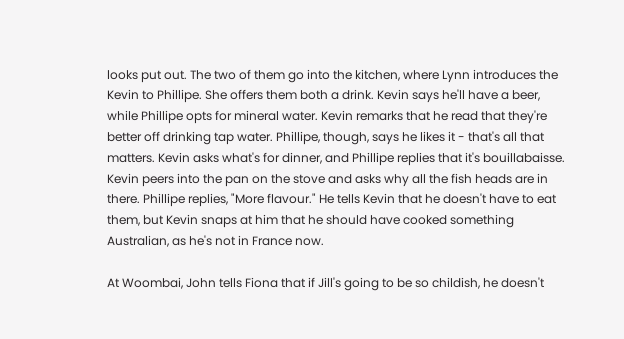looks put out. The two of them go into the kitchen, where Lynn introduces the Kevin to Phillipe. She offers them both a drink. Kevin says he'll have a beer, while Phillipe opts for mineral water. Kevin remarks that he read that they're better off drinking tap water. Phillipe, though, says he likes it - that's all that matters. Kevin asks what's for dinner, and Phillipe replies that it's bouillabaisse. Kevin peers into the pan on the stove and asks why all the fish heads are in there. Phillipe replies, "More flavour." He tells Kevin that he doesn't have to eat them, but Kevin snaps at him that he should have cooked something Australian, as he's not in France now.

At Woombai, John tells Fiona that if Jill's going to be so childish, he doesn't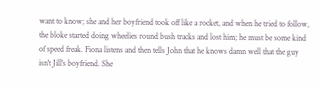want to know; she and her boyfriend took off like a rocket, and when he tried to follow, the bloke started doing wheelies round bush tracks and lost him; he must be some kind of speed freak. Fiona listens and then tells John that he knows damn well that the guy isn't Jill's boyfriend. She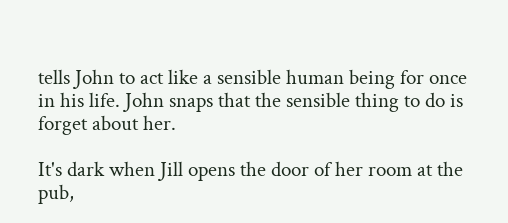tells John to act like a sensible human being for once in his life. John snaps that the sensible thing to do is forget about her.

It's dark when Jill opens the door of her room at the pub,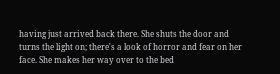having just arrived back there. She shuts the door and turns the light on; there's a look of horror and fear on her face. She makes her way over to the bed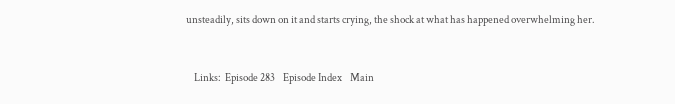unsteadily, sits down on it and starts crying, the shock at what has happened overwhelming her.


    Links:  Episode 283    Episode Index    Main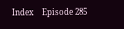Index    Episode 285